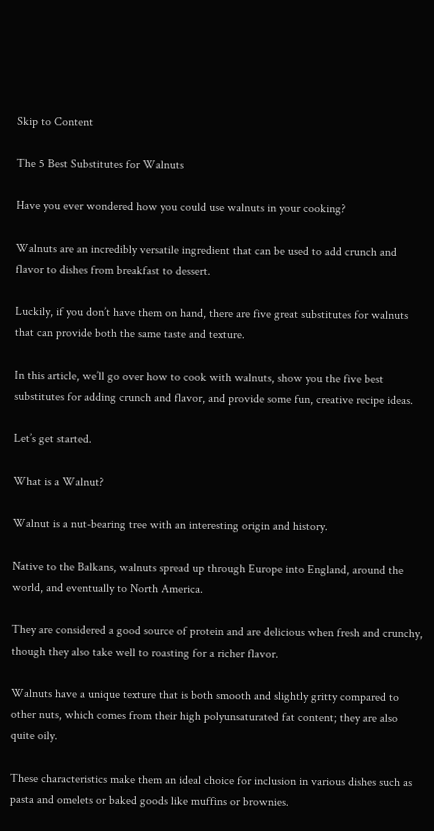Skip to Content

The 5 Best Substitutes for Walnuts

Have you ever wondered how you could use walnuts in your cooking?

Walnuts are an incredibly versatile ingredient that can be used to add crunch and flavor to dishes from breakfast to dessert.

Luckily, if you don’t have them on hand, there are five great substitutes for walnuts that can provide both the same taste and texture.

In this article, we’ll go over how to cook with walnuts, show you the five best substitutes for adding crunch and flavor, and provide some fun, creative recipe ideas.

Let’s get started.

What is a Walnut?

Walnut is a nut-bearing tree with an interesting origin and history.

Native to the Balkans, walnuts spread up through Europe into England, around the world, and eventually to North America.

They are considered a good source of protein and are delicious when fresh and crunchy, though they also take well to roasting for a richer flavor.

Walnuts have a unique texture that is both smooth and slightly gritty compared to other nuts, which comes from their high polyunsaturated fat content; they are also quite oily.

These characteristics make them an ideal choice for inclusion in various dishes such as pasta and omelets or baked goods like muffins or brownies.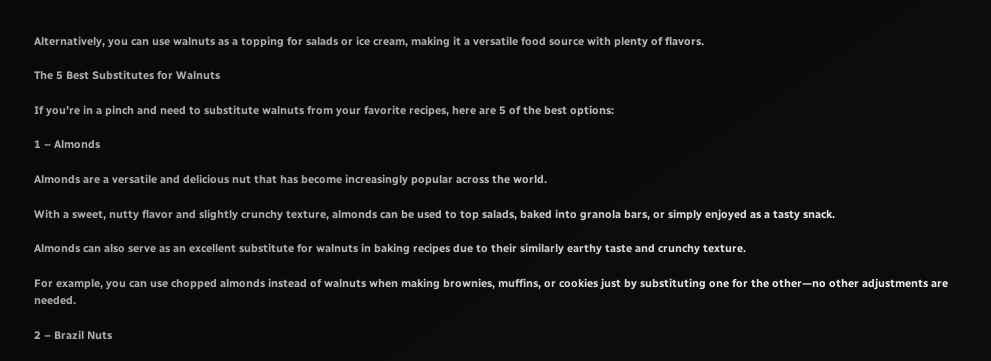Alternatively, you can use walnuts as a topping for salads or ice cream, making it a versatile food source with plenty of flavors.

The 5 Best Substitutes for Walnuts

If you’re in a pinch and need to substitute walnuts from your favorite recipes, here are 5 of the best options:

1 – Almonds

Almonds are a versatile and delicious nut that has become increasingly popular across the world.

With a sweet, nutty flavor and slightly crunchy texture, almonds can be used to top salads, baked into granola bars, or simply enjoyed as a tasty snack.

Almonds can also serve as an excellent substitute for walnuts in baking recipes due to their similarly earthy taste and crunchy texture.

For example, you can use chopped almonds instead of walnuts when making brownies, muffins, or cookies just by substituting one for the other—no other adjustments are needed.

2 – Brazil Nuts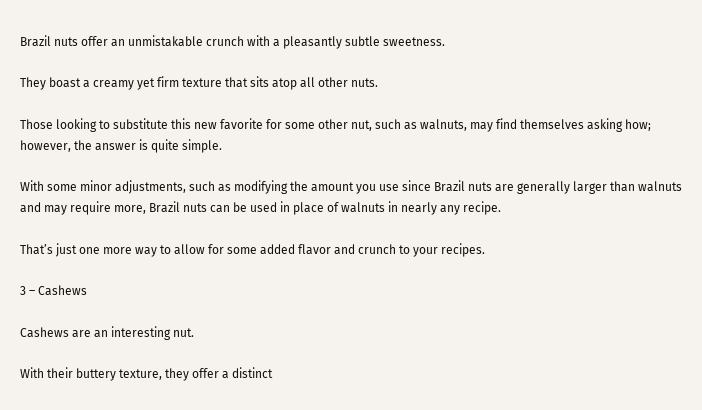Brazil nuts offer an unmistakable crunch with a pleasantly subtle sweetness.

They boast a creamy yet firm texture that sits atop all other nuts.

Those looking to substitute this new favorite for some other nut, such as walnuts, may find themselves asking how; however, the answer is quite simple.

With some minor adjustments, such as modifying the amount you use since Brazil nuts are generally larger than walnuts and may require more, Brazil nuts can be used in place of walnuts in nearly any recipe.

That’s just one more way to allow for some added flavor and crunch to your recipes.

3 – Cashews

Cashews are an interesting nut.

With their buttery texture, they offer a distinct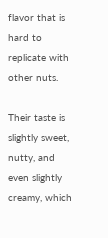flavor that is hard to replicate with other nuts.

Their taste is slightly sweet, nutty, and even slightly creamy, which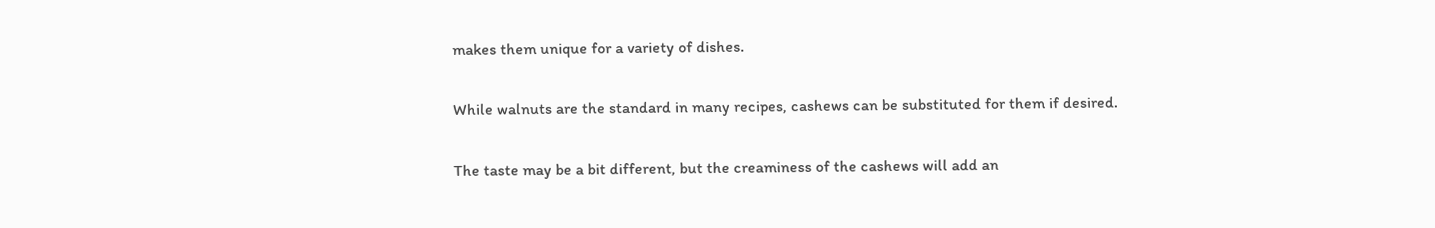makes them unique for a variety of dishes.

While walnuts are the standard in many recipes, cashews can be substituted for them if desired.

The taste may be a bit different, but the creaminess of the cashews will add an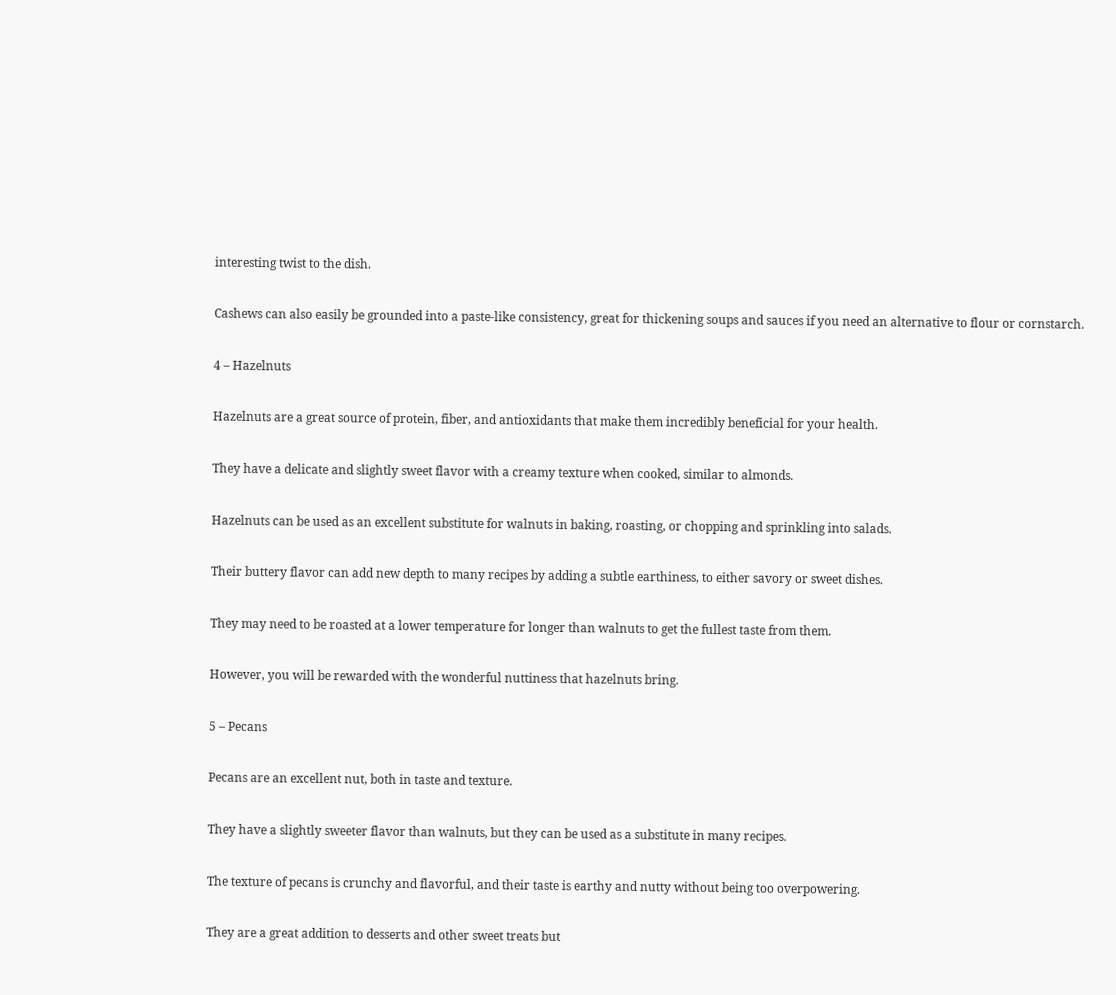interesting twist to the dish.

Cashews can also easily be grounded into a paste-like consistency, great for thickening soups and sauces if you need an alternative to flour or cornstarch.

4 – Hazelnuts

Hazelnuts are a great source of protein, fiber, and antioxidants that make them incredibly beneficial for your health.

They have a delicate and slightly sweet flavor with a creamy texture when cooked, similar to almonds.

Hazelnuts can be used as an excellent substitute for walnuts in baking, roasting, or chopping and sprinkling into salads.

Their buttery flavor can add new depth to many recipes by adding a subtle earthiness, to either savory or sweet dishes.

They may need to be roasted at a lower temperature for longer than walnuts to get the fullest taste from them.

However, you will be rewarded with the wonderful nuttiness that hazelnuts bring.

5 – Pecans

Pecans are an excellent nut, both in taste and texture.

They have a slightly sweeter flavor than walnuts, but they can be used as a substitute in many recipes.

The texture of pecans is crunchy and flavorful, and their taste is earthy and nutty without being too overpowering.

They are a great addition to desserts and other sweet treats but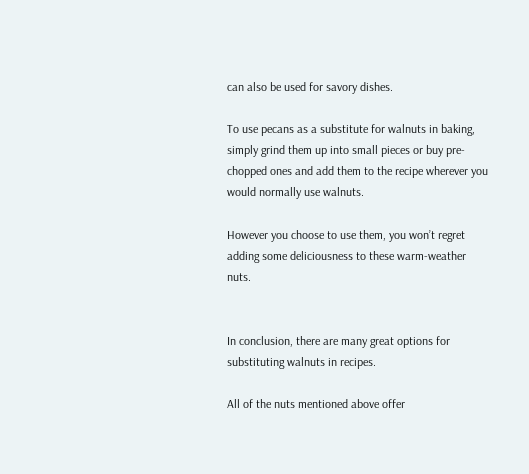can also be used for savory dishes.

To use pecans as a substitute for walnuts in baking, simply grind them up into small pieces or buy pre-chopped ones and add them to the recipe wherever you would normally use walnuts.

However you choose to use them, you won’t regret adding some deliciousness to these warm-weather nuts.


In conclusion, there are many great options for substituting walnuts in recipes.

All of the nuts mentioned above offer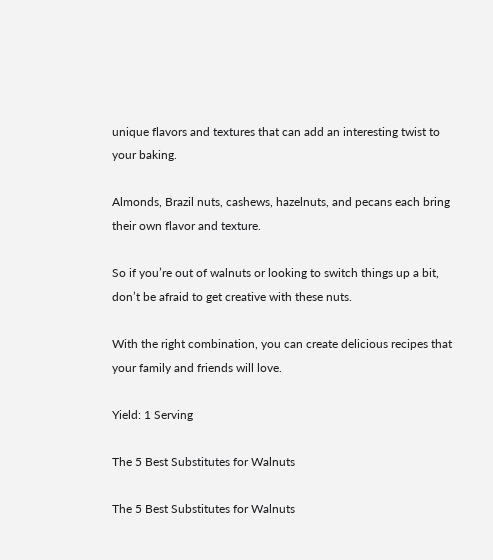unique flavors and textures that can add an interesting twist to your baking.

Almonds, Brazil nuts, cashews, hazelnuts, and pecans each bring their own flavor and texture.

So if you’re out of walnuts or looking to switch things up a bit, don’t be afraid to get creative with these nuts.

With the right combination, you can create delicious recipes that your family and friends will love.

Yield: 1 Serving

The 5 Best Substitutes for Walnuts

The 5 Best Substitutes for Walnuts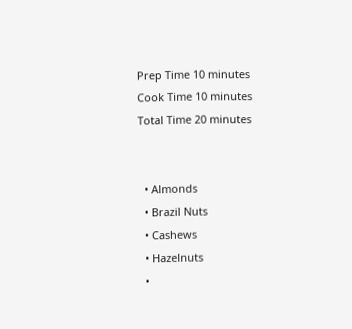Prep Time 10 minutes
Cook Time 10 minutes
Total Time 20 minutes


  • Almonds
  • Brazil Nuts
  • Cashews
  • Hazelnuts
  •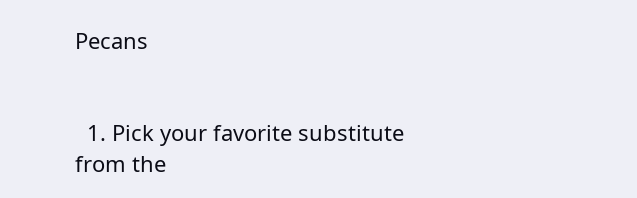Pecans


  1. Pick your favorite substitute from the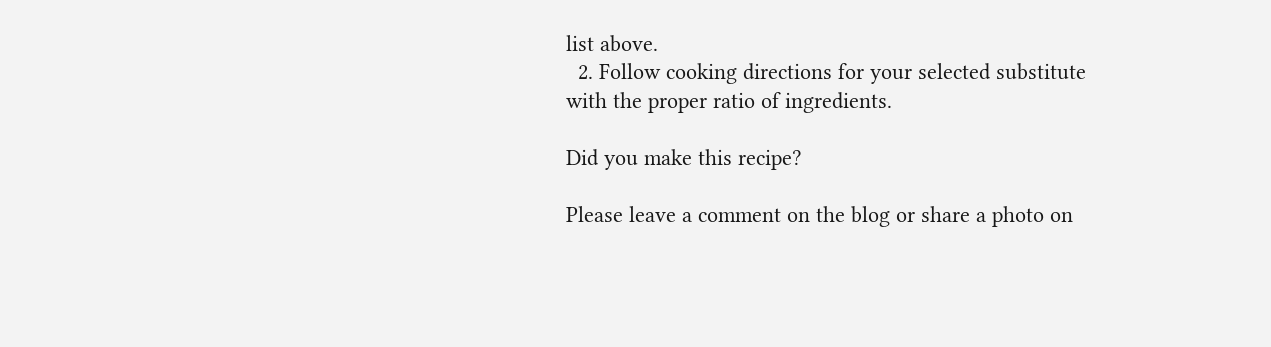list above.
  2. Follow cooking directions for your selected substitute with the proper ratio of ingredients.

Did you make this recipe?

Please leave a comment on the blog or share a photo on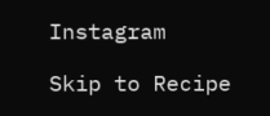Instagram

Skip to Recipe